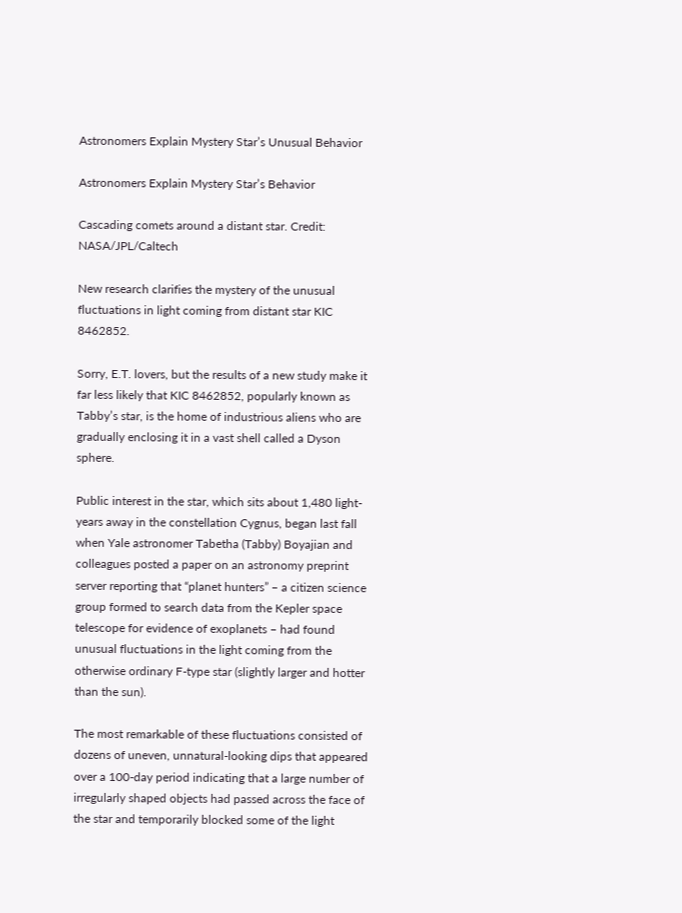Astronomers Explain Mystery Star’s Unusual Behavior

Astronomers Explain Mystery Star’s Behavior

Cascading comets around a distant star. Credit: NASA/JPL/Caltech

New research clarifies the mystery of the unusual fluctuations in light coming from distant star KIC 8462852.

Sorry, E.T. lovers, but the results of a new study make it far less likely that KIC 8462852, popularly known as Tabby’s star, is the home of industrious aliens who are gradually enclosing it in a vast shell called a Dyson sphere.

Public interest in the star, which sits about 1,480 light-years away in the constellation Cygnus, began last fall when Yale astronomer Tabetha (Tabby) Boyajian and colleagues posted a paper on an astronomy preprint server reporting that “planet hunters” – a citizen science group formed to search data from the Kepler space telescope for evidence of exoplanets – had found unusual fluctuations in the light coming from the otherwise ordinary F-type star (slightly larger and hotter than the sun).

The most remarkable of these fluctuations consisted of dozens of uneven, unnatural-looking dips that appeared over a 100-day period indicating that a large number of irregularly shaped objects had passed across the face of the star and temporarily blocked some of the light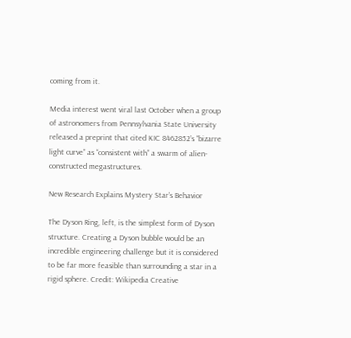coming from it.

Media interest went viral last October when a group of astronomers from Pennsylvania State University released a preprint that cited KIC 8462852’s “bizarre light curve” as “consistent with” a swarm of alien-constructed megastructures.

New Research Explains Mystery Star’s Behavior

The Dyson Ring, left, is the simplest form of Dyson structure. Creating a Dyson bubble would be an incredible engineering challenge but it is considered to be far more feasible than surrounding a star in a rigid sphere. Credit: Wikipedia Creative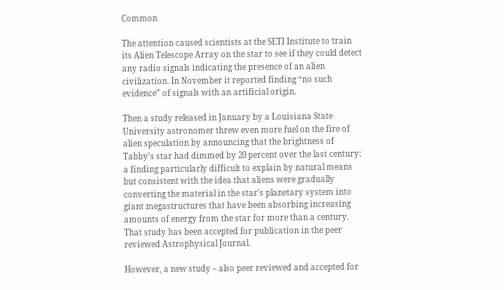Common

The attention caused scientists at the SETI Institute to train its Alien Telescope Array on the star to see if they could detect any radio signals indicating the presence of an alien civilization. In November it reported finding “no such evidence” of signals with an artificial origin.

Then a study released in January by a Louisiana State University astronomer threw even more fuel on the fire of alien speculation by announcing that the brightness of Tabby’s star had dimmed by 20 percent over the last century: a finding particularly difficult to explain by natural means but consistent with the idea that aliens were gradually converting the material in the star’s planetary system into giant megastructures that have been absorbing increasing amounts of energy from the star for more than a century. That study has been accepted for publication in the peer reviewed Astrophysical Journal.

However, a new study – also peer reviewed and accepted for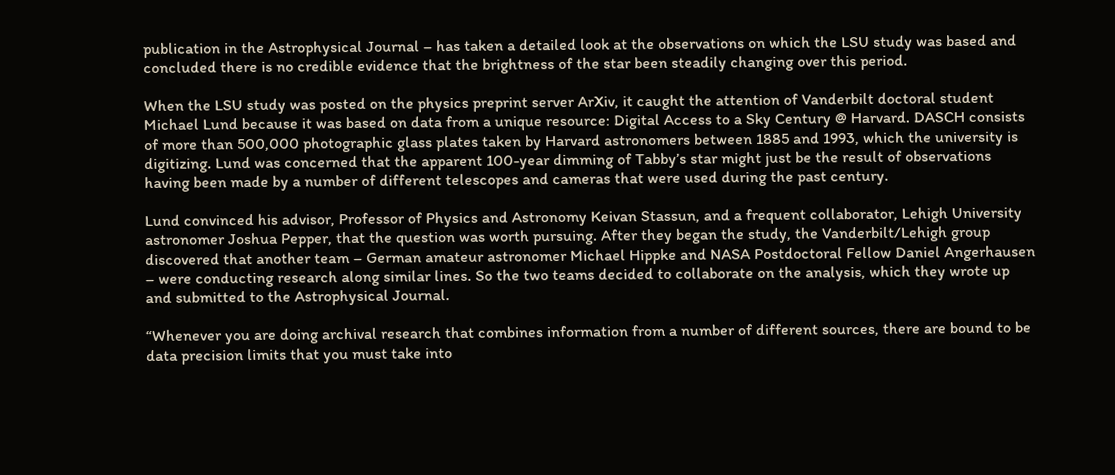publication in the Astrophysical Journal – has taken a detailed look at the observations on which the LSU study was based and concluded there is no credible evidence that the brightness of the star been steadily changing over this period.

When the LSU study was posted on the physics preprint server ArXiv, it caught the attention of Vanderbilt doctoral student Michael Lund because it was based on data from a unique resource: Digital Access to a Sky Century @ Harvard. DASCH consists of more than 500,000 photographic glass plates taken by Harvard astronomers between 1885 and 1993, which the university is digitizing. Lund was concerned that the apparent 100-year dimming of Tabby’s star might just be the result of observations having been made by a number of different telescopes and cameras that were used during the past century.

Lund convinced his advisor, Professor of Physics and Astronomy Keivan Stassun, and a frequent collaborator, Lehigh University astronomer Joshua Pepper, that the question was worth pursuing. After they began the study, the Vanderbilt/Lehigh group discovered that another team – German amateur astronomer Michael Hippke and NASA Postdoctoral Fellow Daniel Angerhausen – were conducting research along similar lines. So the two teams decided to collaborate on the analysis, which they wrote up and submitted to the Astrophysical Journal.

“Whenever you are doing archival research that combines information from a number of different sources, there are bound to be data precision limits that you must take into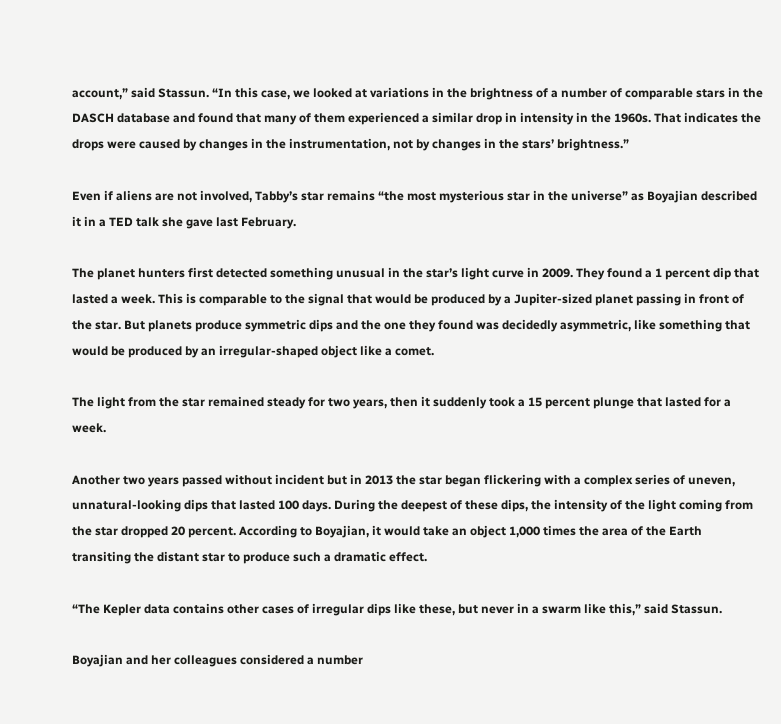account,” said Stassun. “In this case, we looked at variations in the brightness of a number of comparable stars in the DASCH database and found that many of them experienced a similar drop in intensity in the 1960s. That indicates the drops were caused by changes in the instrumentation, not by changes in the stars’ brightness.”

Even if aliens are not involved, Tabby’s star remains “the most mysterious star in the universe” as Boyajian described it in a TED talk she gave last February.

The planet hunters first detected something unusual in the star’s light curve in 2009. They found a 1 percent dip that lasted a week. This is comparable to the signal that would be produced by a Jupiter-sized planet passing in front of the star. But planets produce symmetric dips and the one they found was decidedly asymmetric, like something that would be produced by an irregular-shaped object like a comet.

The light from the star remained steady for two years, then it suddenly took a 15 percent plunge that lasted for a week.

Another two years passed without incident but in 2013 the star began flickering with a complex series of uneven, unnatural-looking dips that lasted 100 days. During the deepest of these dips, the intensity of the light coming from the star dropped 20 percent. According to Boyajian, it would take an object 1,000 times the area of the Earth transiting the distant star to produce such a dramatic effect.

“The Kepler data contains other cases of irregular dips like these, but never in a swarm like this,” said Stassun.

Boyajian and her colleagues considered a number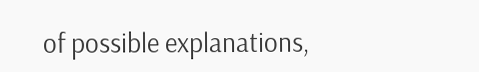of possible explanations,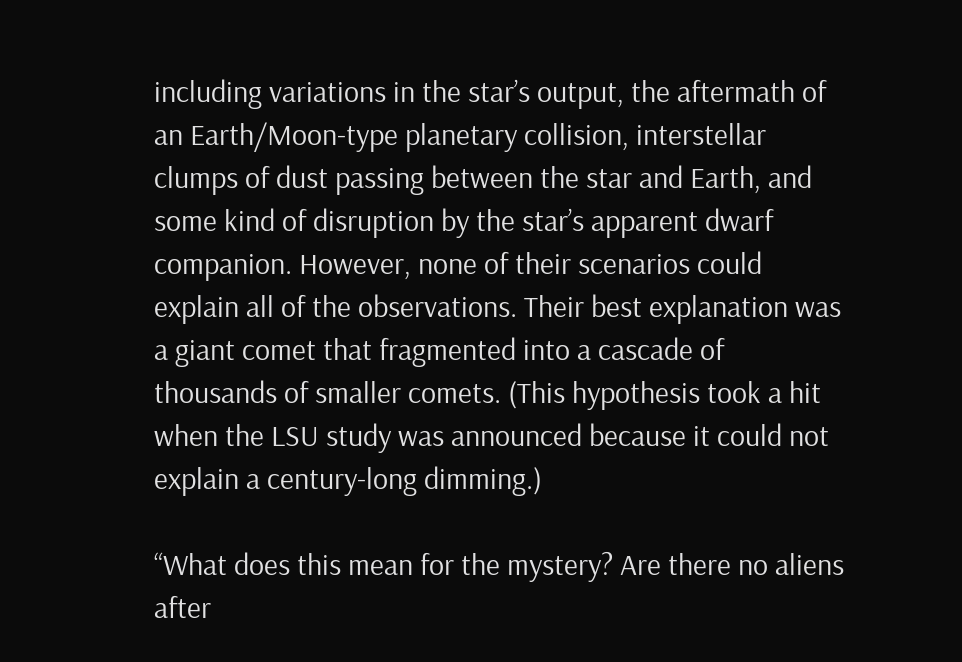including variations in the star’s output, the aftermath of an Earth/Moon-type planetary collision, interstellar clumps of dust passing between the star and Earth, and some kind of disruption by the star’s apparent dwarf companion. However, none of their scenarios could explain all of the observations. Their best explanation was a giant comet that fragmented into a cascade of thousands of smaller comets. (This hypothesis took a hit when the LSU study was announced because it could not explain a century-long dimming.)

“What does this mean for the mystery? Are there no aliens after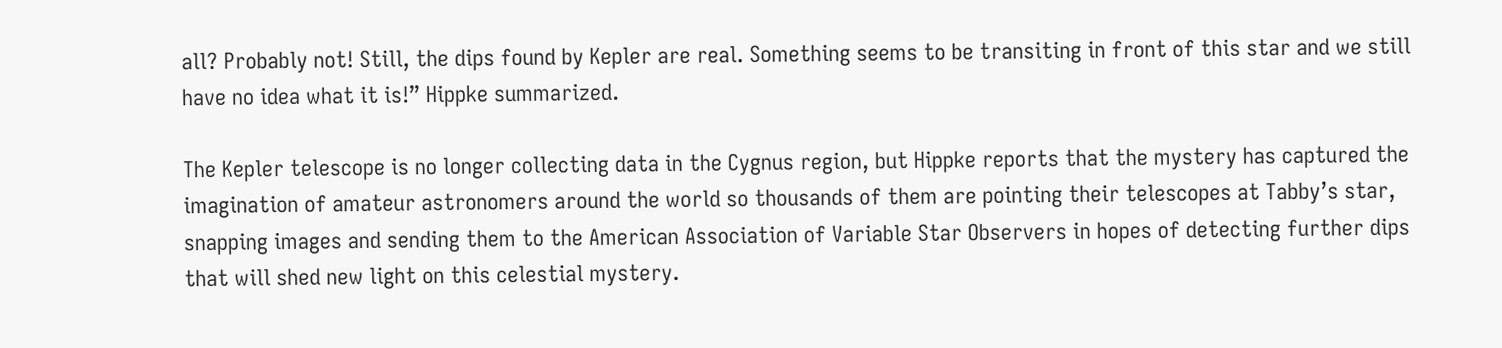all? Probably not! Still, the dips found by Kepler are real. Something seems to be transiting in front of this star and we still have no idea what it is!” Hippke summarized.

The Kepler telescope is no longer collecting data in the Cygnus region, but Hippke reports that the mystery has captured the imagination of amateur astronomers around the world so thousands of them are pointing their telescopes at Tabby’s star, snapping images and sending them to the American Association of Variable Star Observers in hopes of detecting further dips that will shed new light on this celestial mystery.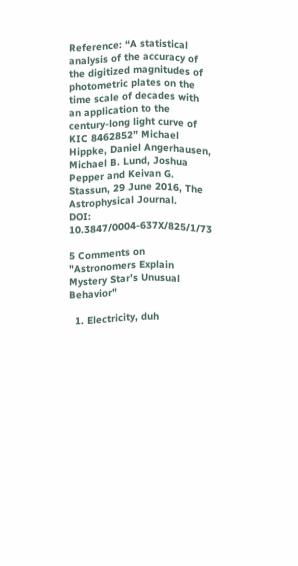Reference: “A statistical analysis of the accuracy of the digitized magnitudes of photometric plates on the time scale of decades with an application to the century-long light curve of KIC 8462852” Michael Hippke, Daniel Angerhausen, Michael B. Lund, Joshua Pepper and Keivan G. Stassun, 29 June 2016, The Astrophysical Journal.
DOI: 10.3847/0004-637X/825/1/73

5 Comments on "Astronomers Explain Mystery Star’s Unusual Behavior"

  1. Electricity, duh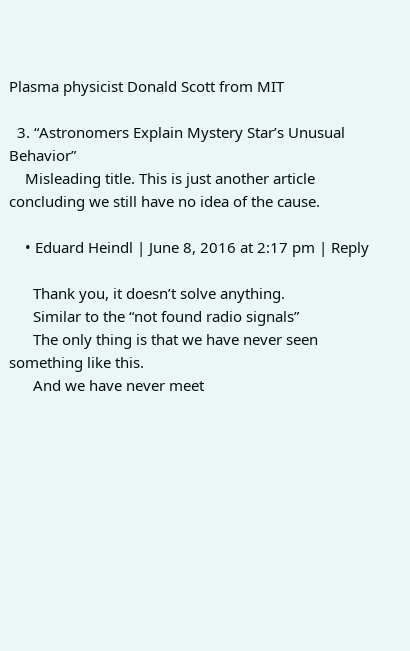Plasma physicist Donald Scott from MIT

  3. “Astronomers Explain Mystery Star’s Unusual Behavior”
    Misleading title. This is just another article concluding we still have no idea of the cause.

    • Eduard Heindl | June 8, 2016 at 2:17 pm | Reply

      Thank you, it doesn’t solve anything.
      Similar to the “not found radio signals”
      The only thing is that we have never seen something like this.
      And we have never meet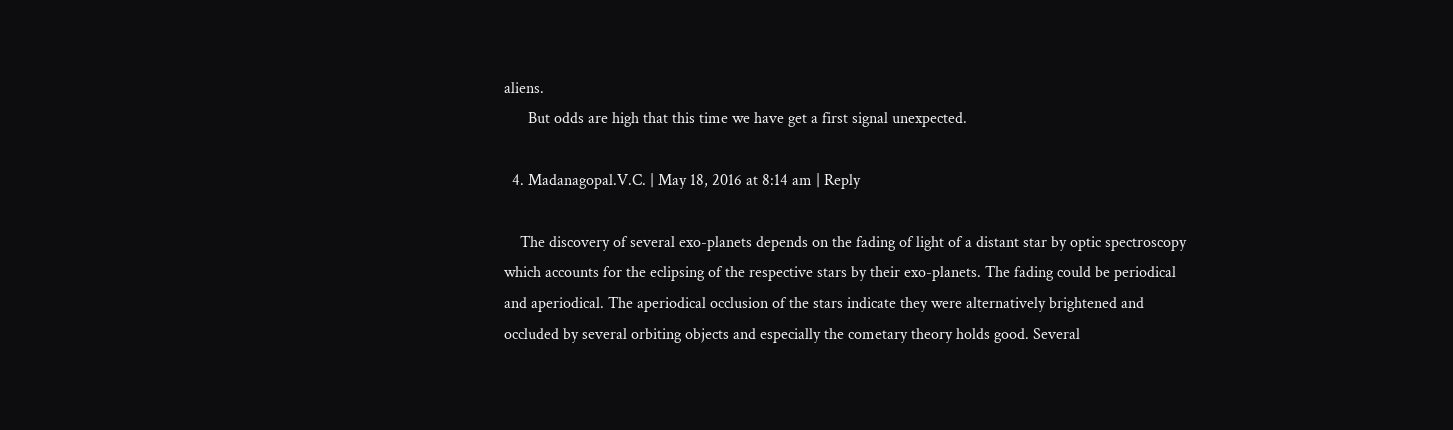aliens.
      But odds are high that this time we have get a first signal unexpected.

  4. Madanagopal.V.C. | May 18, 2016 at 8:14 am | Reply

    The discovery of several exo-planets depends on the fading of light of a distant star by optic spectroscopy which accounts for the eclipsing of the respective stars by their exo-planets. The fading could be periodical and aperiodical. The aperiodical occlusion of the stars indicate they were alternatively brightened and occluded by several orbiting objects and especially the cometary theory holds good. Several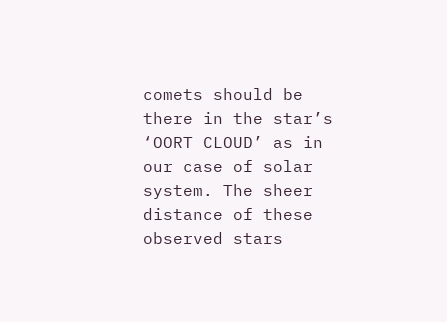comets should be there in the star’s ‘OORT CLOUD’ as in our case of solar system. The sheer distance of these observed stars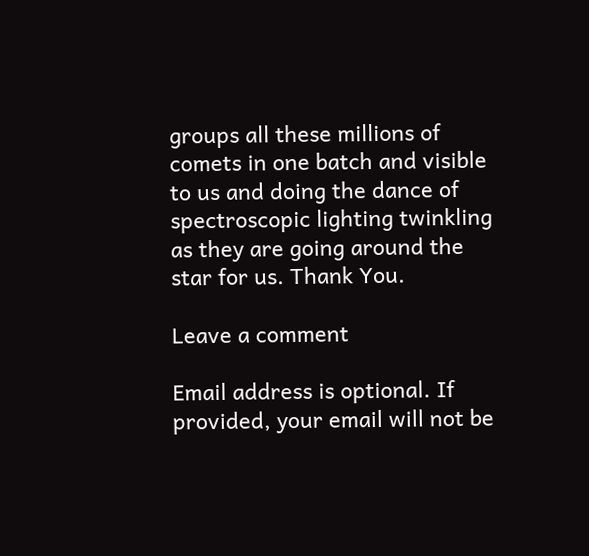groups all these millions of comets in one batch and visible to us and doing the dance of spectroscopic lighting twinkling as they are going around the star for us. Thank You.

Leave a comment

Email address is optional. If provided, your email will not be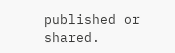published or shared.